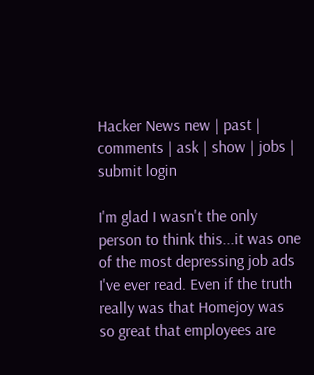Hacker News new | past | comments | ask | show | jobs | submit login

I'm glad I wasn't the only person to think this...it was one of the most depressing job ads I've ever read. Even if the truth really was that Homejoy was so great that employees are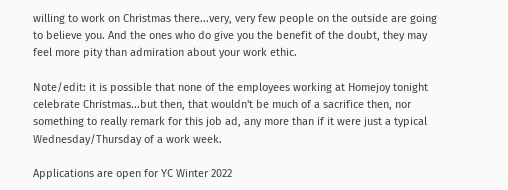willing to work on Christmas there...very, very few people on the outside are going to believe you. And the ones who do give you the benefit of the doubt, they may feel more pity than admiration about your work ethic.

Note/edit: it is possible that none of the employees working at Homejoy tonight celebrate Christmas...but then, that wouldn't be much of a sacrifice then, nor something to really remark for this job ad, any more than if it were just a typical Wednesday/Thursday of a work week.

Applications are open for YC Winter 2022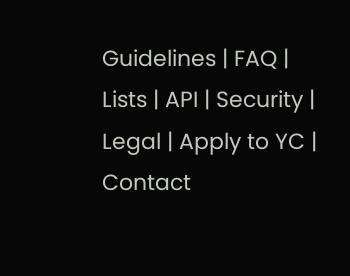Guidelines | FAQ | Lists | API | Security | Legal | Apply to YC | Contact